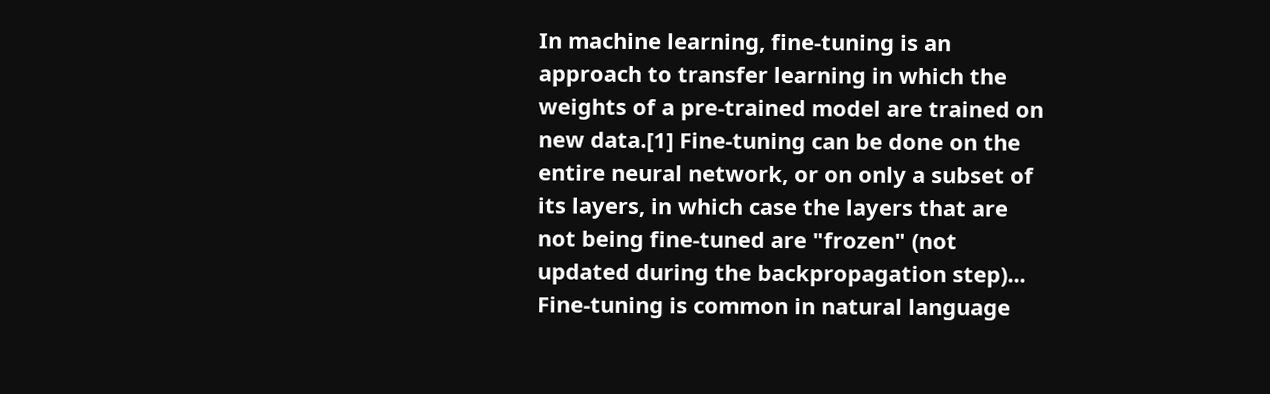In machine learning, fine-tuning is an approach to transfer learning in which the weights of a pre-trained model are trained on new data.[1] Fine-tuning can be done on the entire neural network, or on only a subset of its layers, in which case the layers that are not being fine-tuned are "frozen" (not updated during the backpropagation step)... Fine-tuning is common in natural language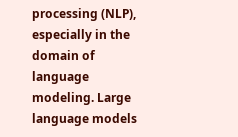processing (NLP), especially in the domain of language modeling. Large language models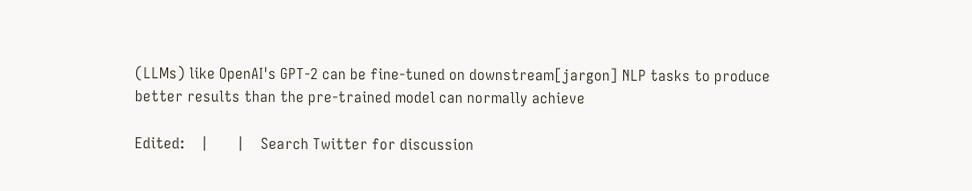(LLMs) like OpenAI's GPT-2 can be fine-tuned on downstream[jargon] NLP tasks to produce better results than the pre-trained model can normally achieve

Edited:    |       |    Search Twitter for discussion